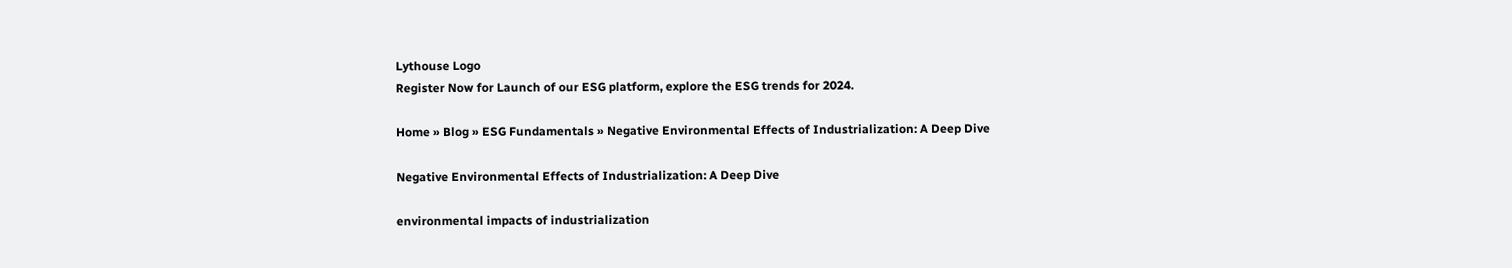Lythouse Logo
Register Now for Launch of our ESG platform, explore the ESG trends for 2024.

Home » Blog » ESG Fundamentals » Negative Environmental Effects of Industrialization: A Deep Dive

Negative Environmental Effects of Industrialization: A Deep Dive

environmental impacts of industrialization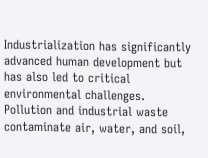Industrialization has significantly advanced human development but has also led to critical environmental challenges. Pollution and industrial waste contaminate air, water, and soil,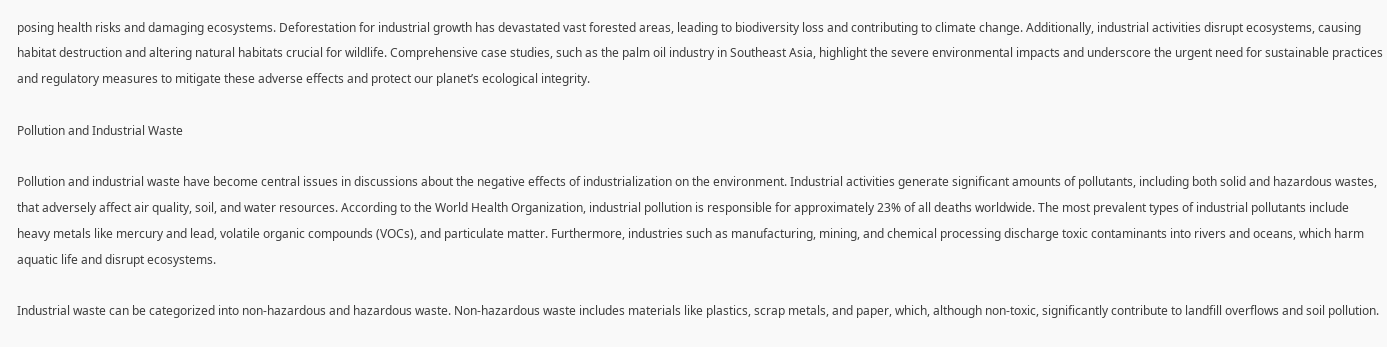posing health risks and damaging ecosystems. Deforestation for industrial growth has devastated vast forested areas, leading to biodiversity loss and contributing to climate change. Additionally, industrial activities disrupt ecosystems, causing habitat destruction and altering natural habitats crucial for wildlife. Comprehensive case studies, such as the palm oil industry in Southeast Asia, highlight the severe environmental impacts and underscore the urgent need for sustainable practices and regulatory measures to mitigate these adverse effects and protect our planet’s ecological integrity.

Pollution and Industrial Waste

Pollution and industrial waste have become central issues in discussions about the negative effects of industrialization on the environment. Industrial activities generate significant amounts of pollutants, including both solid and hazardous wastes, that adversely affect air quality, soil, and water resources. According to the World Health Organization, industrial pollution is responsible for approximately 23% of all deaths worldwide. The most prevalent types of industrial pollutants include heavy metals like mercury and lead, volatile organic compounds (VOCs), and particulate matter. Furthermore, industries such as manufacturing, mining, and chemical processing discharge toxic contaminants into rivers and oceans, which harm aquatic life and disrupt ecosystems.

Industrial waste can be categorized into non-hazardous and hazardous waste. Non-hazardous waste includes materials like plastics, scrap metals, and paper, which, although non-toxic, significantly contribute to landfill overflows and soil pollution.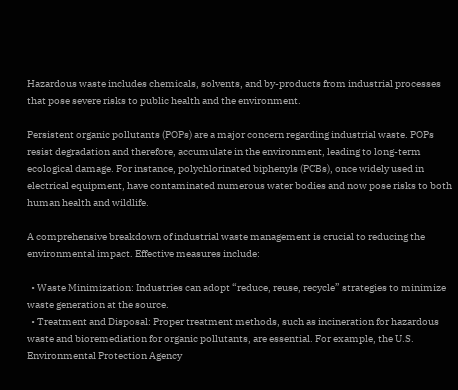Hazardous waste includes chemicals, solvents, and by-products from industrial processes that pose severe risks to public health and the environment.

Persistent organic pollutants (POPs) are a major concern regarding industrial waste. POPs resist degradation and therefore, accumulate in the environment, leading to long-term ecological damage. For instance, polychlorinated biphenyls (PCBs), once widely used in electrical equipment, have contaminated numerous water bodies and now pose risks to both human health and wildlife.

A comprehensive breakdown of industrial waste management is crucial to reducing the environmental impact. Effective measures include:

  • Waste Minimization: Industries can adopt “reduce, reuse, recycle” strategies to minimize waste generation at the source.
  • Treatment and Disposal: Proper treatment methods, such as incineration for hazardous waste and bioremediation for organic pollutants, are essential. For example, the U.S. Environmental Protection Agency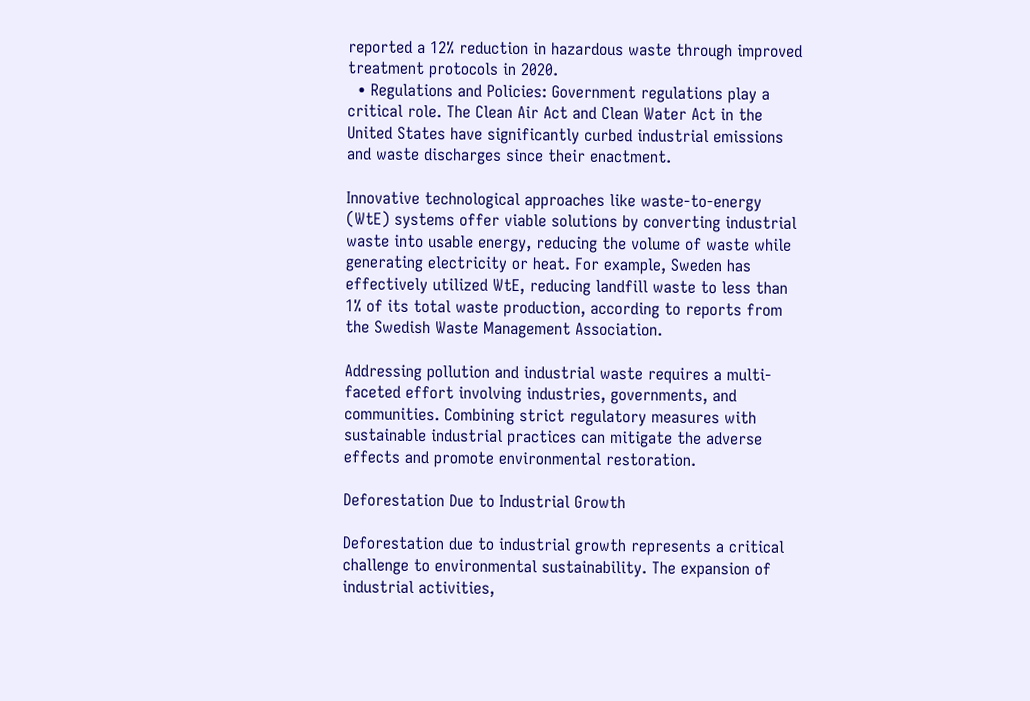reported a 12% reduction in hazardous waste through improved treatment protocols in 2020.
  • Regulations and Policies: Government regulations play a critical role. The Clean Air Act and Clean Water Act in the United States have significantly curbed industrial emissions and waste discharges since their enactment.

Innovative technological approaches like waste-to-energy (WtE) systems offer viable solutions by converting industrial waste into usable energy, reducing the volume of waste while generating electricity or heat. For example, Sweden has effectively utilized WtE, reducing landfill waste to less than 1% of its total waste production, according to reports from the Swedish Waste Management Association.

Addressing pollution and industrial waste requires a multi-faceted effort involving industries, governments, and communities. Combining strict regulatory measures with sustainable industrial practices can mitigate the adverse effects and promote environmental restoration.

Deforestation Due to Industrial Growth

Deforestation due to industrial growth represents a critical challenge to environmental sustainability. The expansion of industrial activities,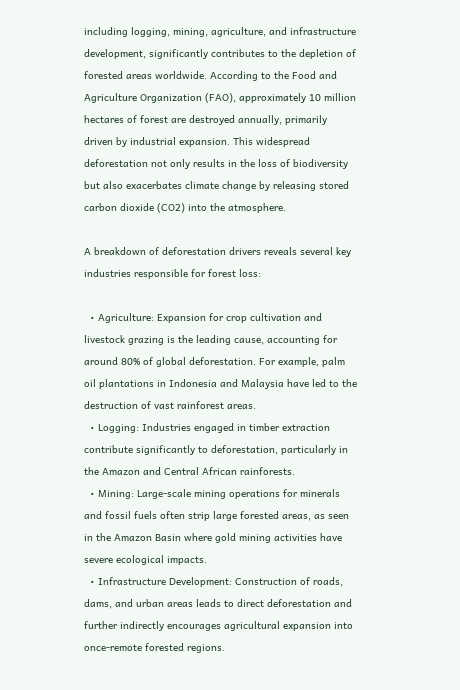including logging, mining, agriculture, and infrastructure development, significantly contributes to the depletion of forested areas worldwide. According to the Food and Agriculture Organization (FAO), approximately 10 million hectares of forest are destroyed annually, primarily driven by industrial expansion. This widespread deforestation not only results in the loss of biodiversity but also exacerbates climate change by releasing stored carbon dioxide (CO2) into the atmosphere.

A breakdown of deforestation drivers reveals several key industries responsible for forest loss:

  • Agriculture: Expansion for crop cultivation and livestock grazing is the leading cause, accounting for around 80% of global deforestation. For example, palm oil plantations in Indonesia and Malaysia have led to the destruction of vast rainforest areas.
  • Logging: Industries engaged in timber extraction contribute significantly to deforestation, particularly in the Amazon and Central African rainforests.
  • Mining: Large-scale mining operations for minerals and fossil fuels often strip large forested areas, as seen in the Amazon Basin where gold mining activities have severe ecological impacts.
  • Infrastructure Development: Construction of roads, dams, and urban areas leads to direct deforestation and further indirectly encourages agricultural expansion into once-remote forested regions.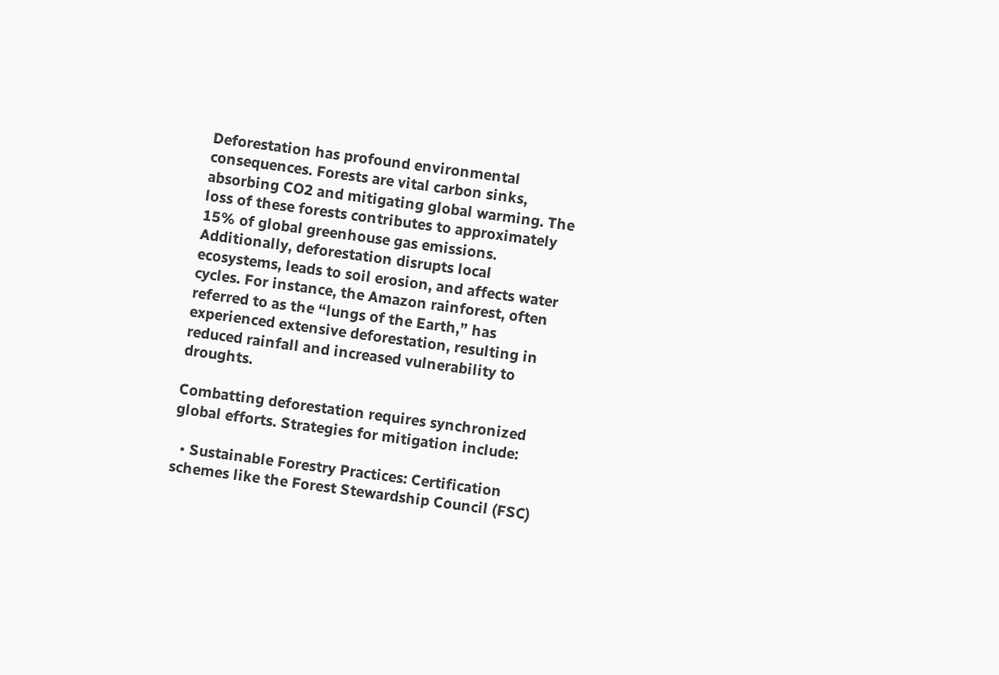Deforestation has profound environmental consequences. Forests are vital carbon sinks, absorbing CO2 and mitigating global warming. The loss of these forests contributes to approximately 15% of global greenhouse gas emissions. Additionally, deforestation disrupts local ecosystems, leads to soil erosion, and affects water cycles. For instance, the Amazon rainforest, often referred to as the “lungs of the Earth,” has experienced extensive deforestation, resulting in reduced rainfall and increased vulnerability to droughts.

Combatting deforestation requires synchronized global efforts. Strategies for mitigation include:

  • Sustainable Forestry Practices: Certification schemes like the Forest Stewardship Council (FSC)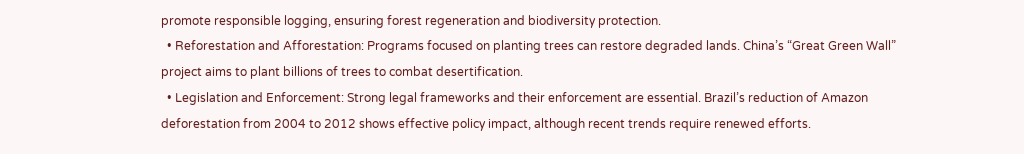promote responsible logging, ensuring forest regeneration and biodiversity protection.
  • Reforestation and Afforestation: Programs focused on planting trees can restore degraded lands. China’s “Great Green Wall” project aims to plant billions of trees to combat desertification.
  • Legislation and Enforcement: Strong legal frameworks and their enforcement are essential. Brazil’s reduction of Amazon deforestation from 2004 to 2012 shows effective policy impact, although recent trends require renewed efforts.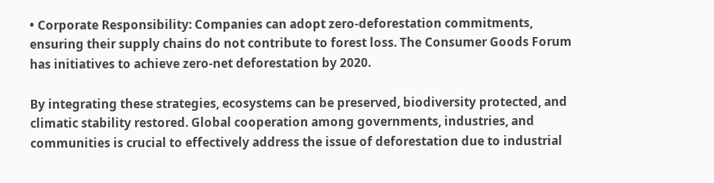• Corporate Responsibility: Companies can adopt zero-deforestation commitments, ensuring their supply chains do not contribute to forest loss. The Consumer Goods Forum has initiatives to achieve zero-net deforestation by 2020.

By integrating these strategies, ecosystems can be preserved, biodiversity protected, and climatic stability restored. Global cooperation among governments, industries, and communities is crucial to effectively address the issue of deforestation due to industrial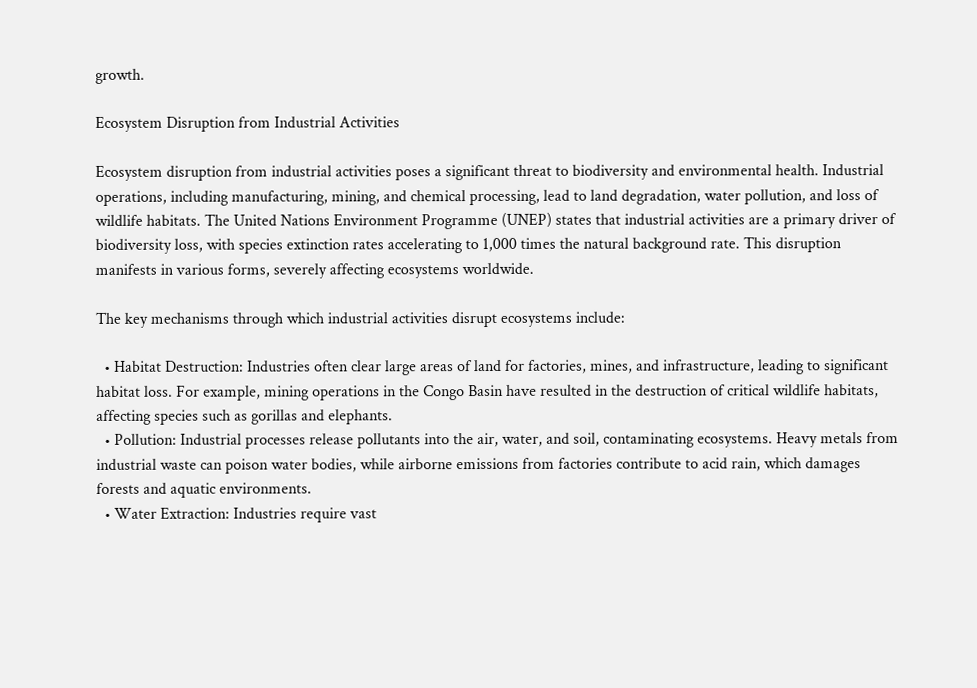growth.

Ecosystem Disruption from Industrial Activities

Ecosystem disruption from industrial activities poses a significant threat to biodiversity and environmental health. Industrial operations, including manufacturing, mining, and chemical processing, lead to land degradation, water pollution, and loss of wildlife habitats. The United Nations Environment Programme (UNEP) states that industrial activities are a primary driver of biodiversity loss, with species extinction rates accelerating to 1,000 times the natural background rate. This disruption manifests in various forms, severely affecting ecosystems worldwide.

The key mechanisms through which industrial activities disrupt ecosystems include:

  • Habitat Destruction: Industries often clear large areas of land for factories, mines, and infrastructure, leading to significant habitat loss. For example, mining operations in the Congo Basin have resulted in the destruction of critical wildlife habitats, affecting species such as gorillas and elephants.
  • Pollution: Industrial processes release pollutants into the air, water, and soil, contaminating ecosystems. Heavy metals from industrial waste can poison water bodies, while airborne emissions from factories contribute to acid rain, which damages forests and aquatic environments.
  • Water Extraction: Industries require vast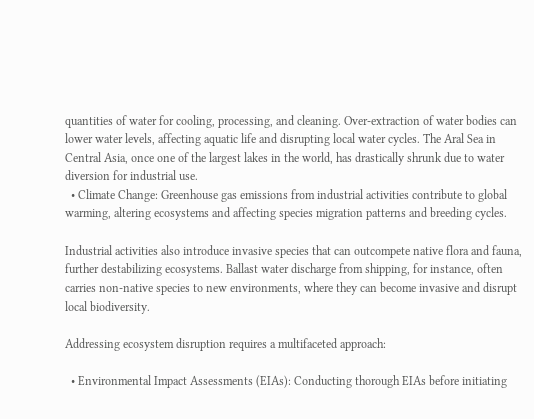quantities of water for cooling, processing, and cleaning. Over-extraction of water bodies can lower water levels, affecting aquatic life and disrupting local water cycles. The Aral Sea in Central Asia, once one of the largest lakes in the world, has drastically shrunk due to water diversion for industrial use.
  • Climate Change: Greenhouse gas emissions from industrial activities contribute to global warming, altering ecosystems and affecting species migration patterns and breeding cycles.

Industrial activities also introduce invasive species that can outcompete native flora and fauna, further destabilizing ecosystems. Ballast water discharge from shipping, for instance, often carries non-native species to new environments, where they can become invasive and disrupt local biodiversity.

Addressing ecosystem disruption requires a multifaceted approach:

  • Environmental Impact Assessments (EIAs): Conducting thorough EIAs before initiating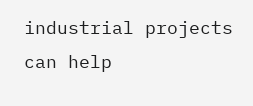industrial projects can help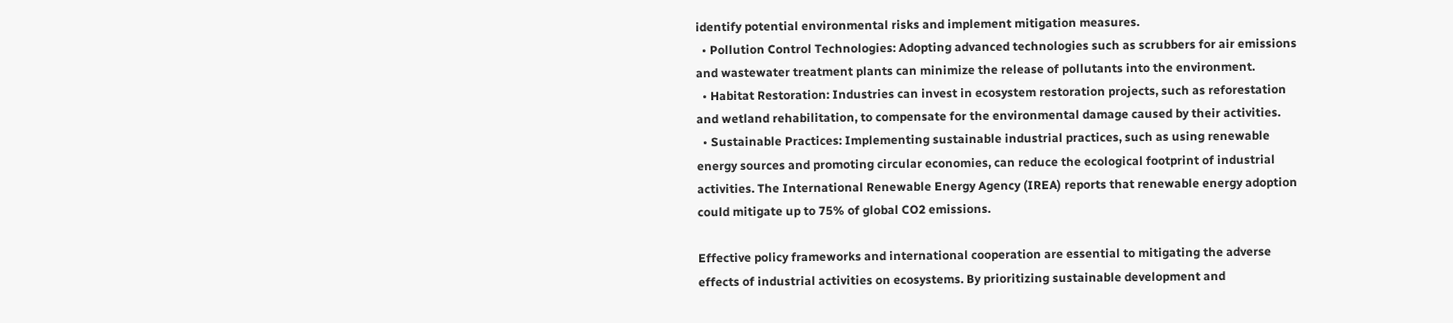identify potential environmental risks and implement mitigation measures.
  • Pollution Control Technologies: Adopting advanced technologies such as scrubbers for air emissions and wastewater treatment plants can minimize the release of pollutants into the environment.
  • Habitat Restoration: Industries can invest in ecosystem restoration projects, such as reforestation and wetland rehabilitation, to compensate for the environmental damage caused by their activities.
  • Sustainable Practices: Implementing sustainable industrial practices, such as using renewable energy sources and promoting circular economies, can reduce the ecological footprint of industrial activities. The International Renewable Energy Agency (IREA) reports that renewable energy adoption could mitigate up to 75% of global CO2 emissions.

Effective policy frameworks and international cooperation are essential to mitigating the adverse effects of industrial activities on ecosystems. By prioritizing sustainable development and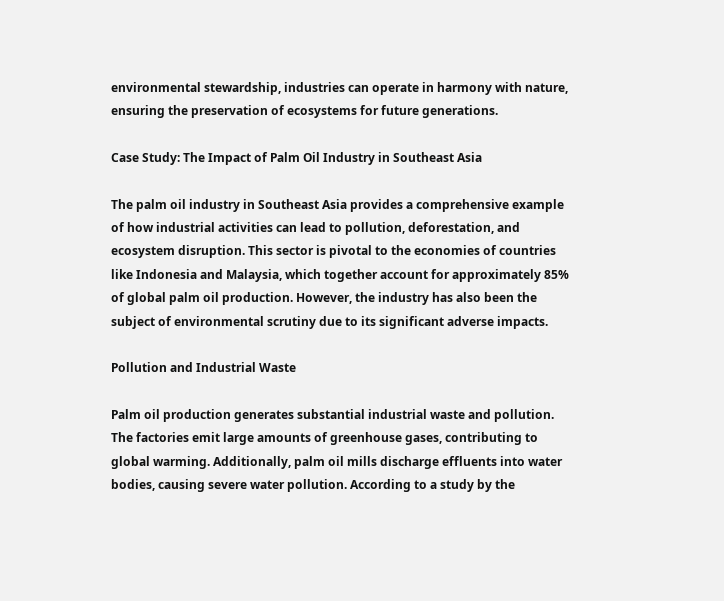environmental stewardship, industries can operate in harmony with nature, ensuring the preservation of ecosystems for future generations.

Case Study: The Impact of Palm Oil Industry in Southeast Asia

The palm oil industry in Southeast Asia provides a comprehensive example of how industrial activities can lead to pollution, deforestation, and ecosystem disruption. This sector is pivotal to the economies of countries like Indonesia and Malaysia, which together account for approximately 85% of global palm oil production. However, the industry has also been the subject of environmental scrutiny due to its significant adverse impacts.

Pollution and Industrial Waste

Palm oil production generates substantial industrial waste and pollution. The factories emit large amounts of greenhouse gases, contributing to global warming. Additionally, palm oil mills discharge effluents into water bodies, causing severe water pollution. According to a study by the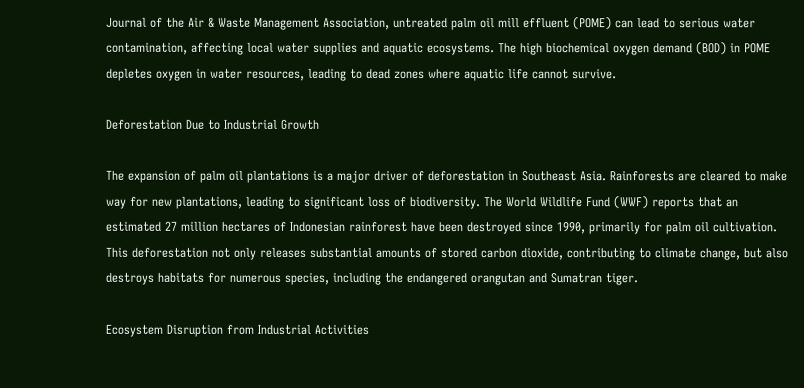Journal of the Air & Waste Management Association, untreated palm oil mill effluent (POME) can lead to serious water contamination, affecting local water supplies and aquatic ecosystems. The high biochemical oxygen demand (BOD) in POME depletes oxygen in water resources, leading to dead zones where aquatic life cannot survive.

Deforestation Due to Industrial Growth

The expansion of palm oil plantations is a major driver of deforestation in Southeast Asia. Rainforests are cleared to make way for new plantations, leading to significant loss of biodiversity. The World Wildlife Fund (WWF) reports that an estimated 27 million hectares of Indonesian rainforest have been destroyed since 1990, primarily for palm oil cultivation. This deforestation not only releases substantial amounts of stored carbon dioxide, contributing to climate change, but also destroys habitats for numerous species, including the endangered orangutan and Sumatran tiger.

Ecosystem Disruption from Industrial Activities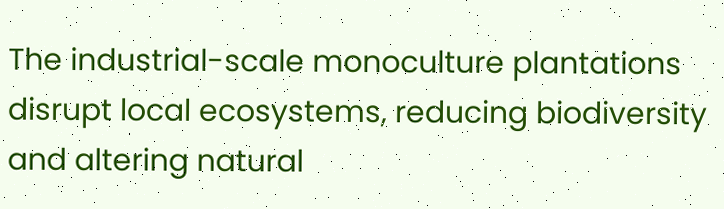The industrial-scale monoculture plantations disrupt local ecosystems, reducing biodiversity and altering natural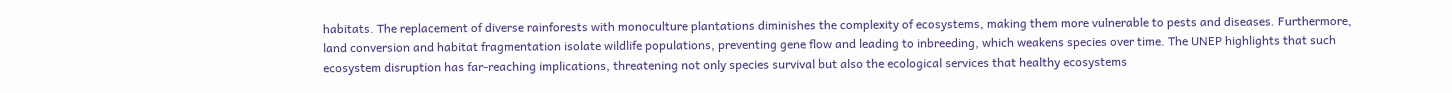habitats. The replacement of diverse rainforests with monoculture plantations diminishes the complexity of ecosystems, making them more vulnerable to pests and diseases. Furthermore, land conversion and habitat fragmentation isolate wildlife populations, preventing gene flow and leading to inbreeding, which weakens species over time. The UNEP highlights that such ecosystem disruption has far-reaching implications, threatening not only species survival but also the ecological services that healthy ecosystems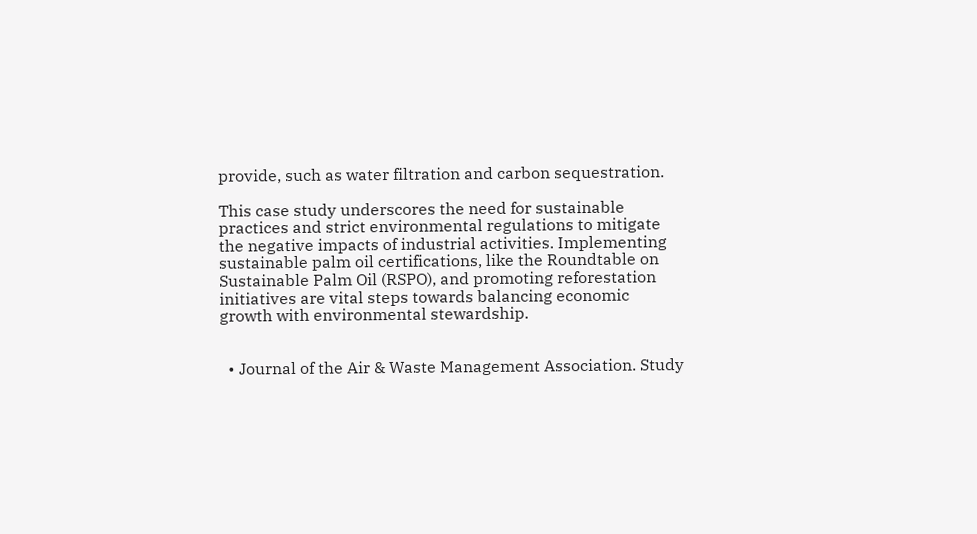provide, such as water filtration and carbon sequestration.

This case study underscores the need for sustainable practices and strict environmental regulations to mitigate the negative impacts of industrial activities. Implementing sustainable palm oil certifications, like the Roundtable on Sustainable Palm Oil (RSPO), and promoting reforestation initiatives are vital steps towards balancing economic growth with environmental stewardship.


  • Journal of the Air & Waste Management Association. Study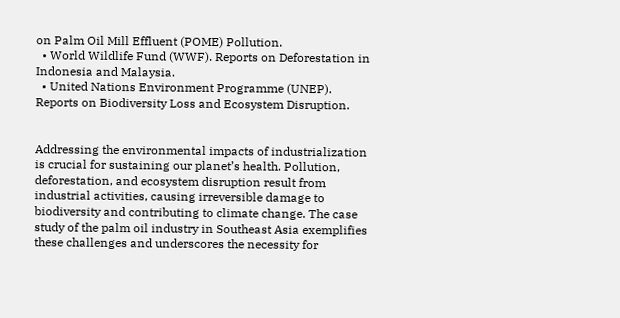on Palm Oil Mill Effluent (POME) Pollution.
  • World Wildlife Fund (WWF). Reports on Deforestation in Indonesia and Malaysia.
  • United Nations Environment Programme (UNEP). Reports on Biodiversity Loss and Ecosystem Disruption.


Addressing the environmental impacts of industrialization is crucial for sustaining our planet’s health. Pollution, deforestation, and ecosystem disruption result from industrial activities, causing irreversible damage to biodiversity and contributing to climate change. The case study of the palm oil industry in Southeast Asia exemplifies these challenges and underscores the necessity for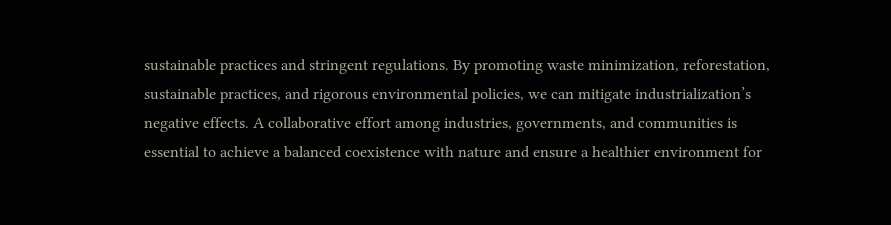sustainable practices and stringent regulations. By promoting waste minimization, reforestation, sustainable practices, and rigorous environmental policies, we can mitigate industrialization’s negative effects. A collaborative effort among industries, governments, and communities is essential to achieve a balanced coexistence with nature and ensure a healthier environment for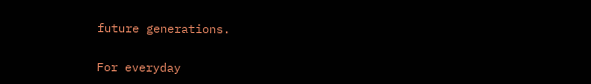future generations.


For everyday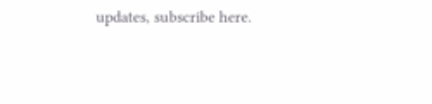updates, subscribe here.